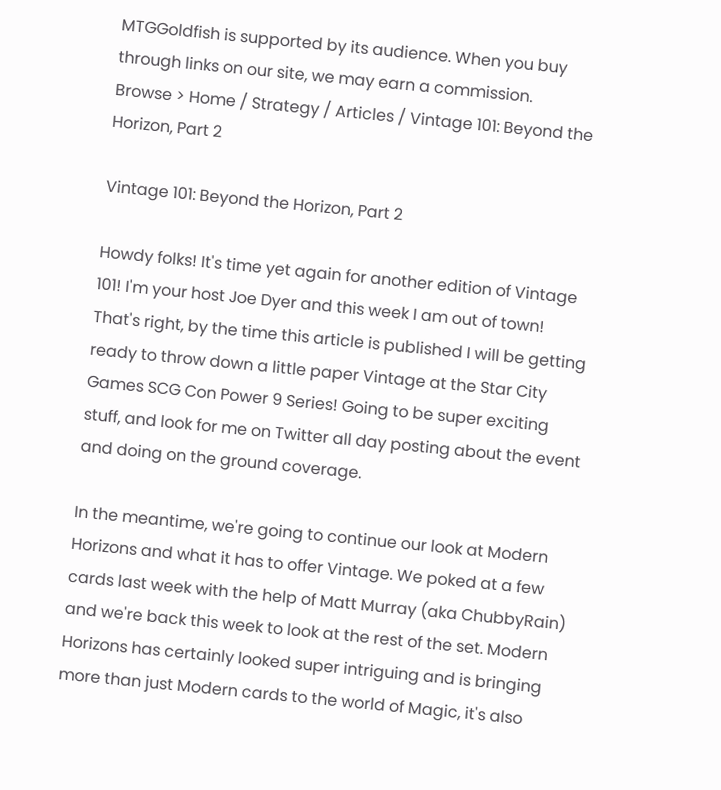MTGGoldfish is supported by its audience. When you buy through links on our site, we may earn a commission.
Browse > Home / Strategy / Articles / Vintage 101: Beyond the Horizon, Part 2

Vintage 101: Beyond the Horizon, Part 2

Howdy folks! It's time yet again for another edition of Vintage 101! I'm your host Joe Dyer and this week I am out of town! That's right, by the time this article is published I will be getting ready to throw down a little paper Vintage at the Star City Games SCG Con Power 9 Series! Going to be super exciting stuff, and look for me on Twitter all day posting about the event and doing on the ground coverage.

In the meantime, we're going to continue our look at Modern Horizons and what it has to offer Vintage. We poked at a few cards last week with the help of Matt Murray (aka ChubbyRain) and we're back this week to look at the rest of the set. Modern Horizons has certainly looked super intriguing and is bringing more than just Modern cards to the world of Magic, it's also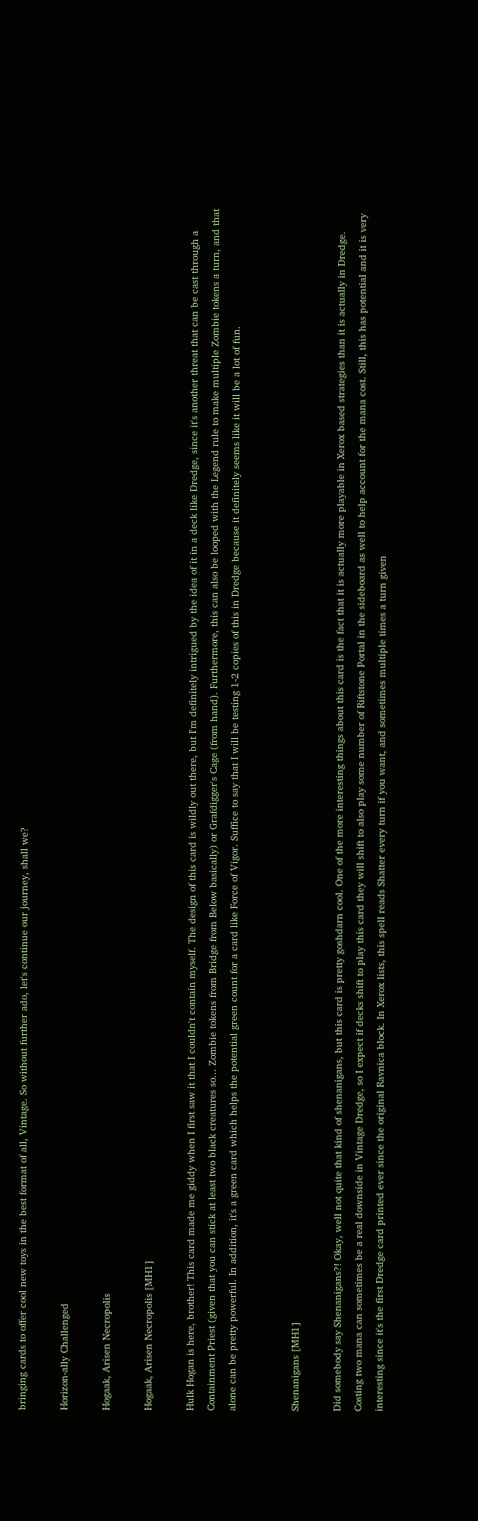bringing cards to offer cool new toys in the best format of all, Vintage. So without further ado, let's continue our journey, shall we?

Horizon-ally Challenged

Hogaak, Arisen Necropolis

Hogaak, Arisen Necropolis [MH1]

Hulk Hogan is here, brother! This card made me giddy when I first saw it that I couldn't contain myself. The design of this card is wildly out there, but I'm definitely intrigued by the idea of it in a deck like Dredge, since it's another threat that can be cast through a Containment Priest (given that you can stick at least two black creatures so... Zombie tokens from Bridge from Below basically) or Grafdigger's Cage (from hand). Furthermore, this can also be looped with the Legend rule to make multiple Zombie tokens a turn, and that alone can be pretty powerful. In addition, it's a green card which helps the potential green count for a card like Force of Vigor. Suffice to say that I will be testing 1-2 copies of this in Dredge because it definitely seems like it will be a lot of fun.


Shenanigans [MH1]

Did somebody say Shenanigans?! Okay, well not quite that kind of shenanigans, but this card is pretty goshdarn cool. One of the more interesting things about this card is the fact that it is actually more playable in Xerox based strategies than it is actually in Dredge. Costing two mana can sometimes be a real downside in Vintage Dredge, so I expect if decks shift to play this card they will shift to also play some number of Riftstone Portal in the sideboard as well to help account for the mana cost. Still, this has potential and it is very interesting since it's the first Dredge card printed ever since the original Ravnica block. In Xerox lists, this spell reads Shatter every turn if you want, and sometimes multiple times a turn given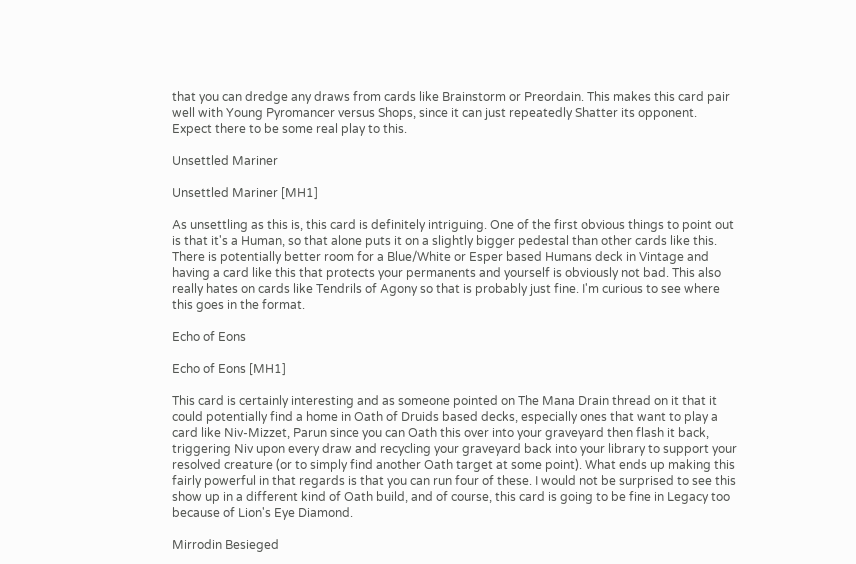that you can dredge any draws from cards like Brainstorm or Preordain. This makes this card pair well with Young Pyromancer versus Shops, since it can just repeatedly Shatter its opponent. Expect there to be some real play to this.

Unsettled Mariner

Unsettled Mariner [MH1]

As unsettling as this is, this card is definitely intriguing. One of the first obvious things to point out is that it's a Human, so that alone puts it on a slightly bigger pedestal than other cards like this. There is potentially better room for a Blue/White or Esper based Humans deck in Vintage and having a card like this that protects your permanents and yourself is obviously not bad. This also really hates on cards like Tendrils of Agony so that is probably just fine. I'm curious to see where this goes in the format.

Echo of Eons

Echo of Eons [MH1]

This card is certainly interesting and as someone pointed on The Mana Drain thread on it that it could potentially find a home in Oath of Druids based decks, especially ones that want to play a card like Niv-Mizzet, Parun since you can Oath this over into your graveyard then flash it back, triggering Niv upon every draw and recycling your graveyard back into your library to support your resolved creature (or to simply find another Oath target at some point). What ends up making this fairly powerful in that regards is that you can run four of these. I would not be surprised to see this show up in a different kind of Oath build, and of course, this card is going to be fine in Legacy too because of Lion's Eye Diamond.

Mirrodin Besieged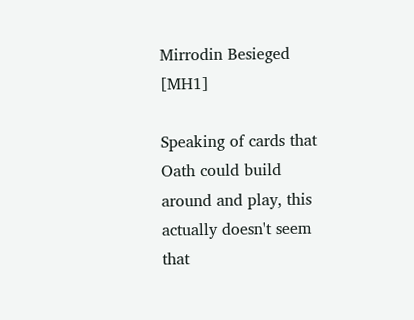Mirrodin Besieged [MH1]

Speaking of cards that Oath could build around and play, this actually doesn't seem that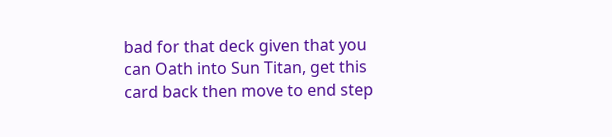bad for that deck given that you can Oath into Sun Titan, get this card back then move to end step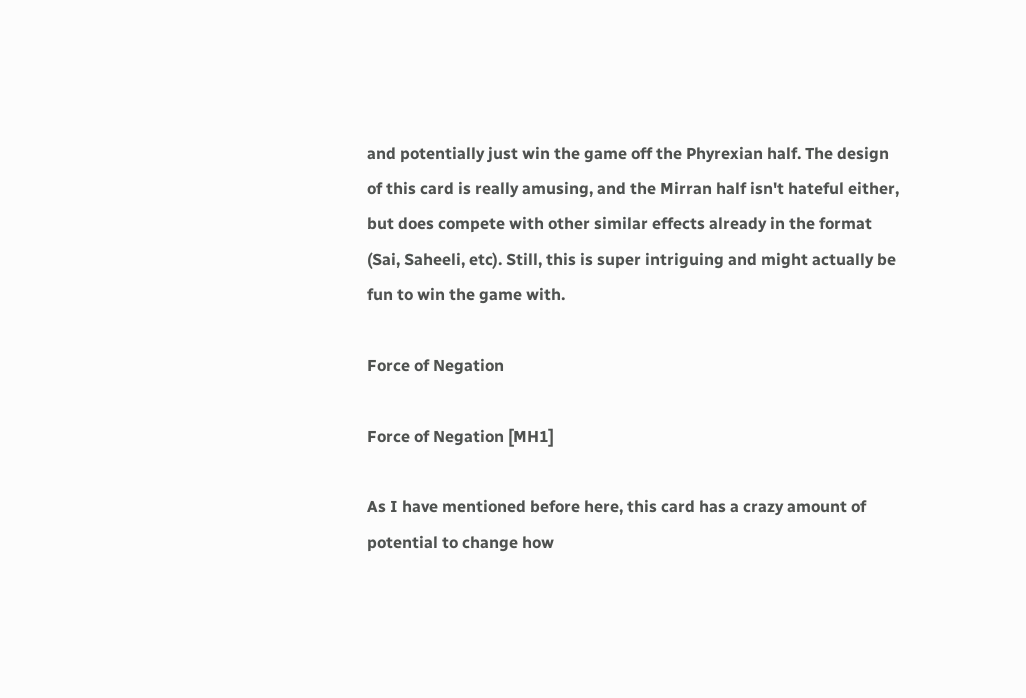and potentially just win the game off the Phyrexian half. The design of this card is really amusing, and the Mirran half isn't hateful either, but does compete with other similar effects already in the format (Sai, Saheeli, etc). Still, this is super intriguing and might actually be fun to win the game with.

Force of Negation

Force of Negation [MH1]

As I have mentioned before here, this card has a crazy amount of potential to change how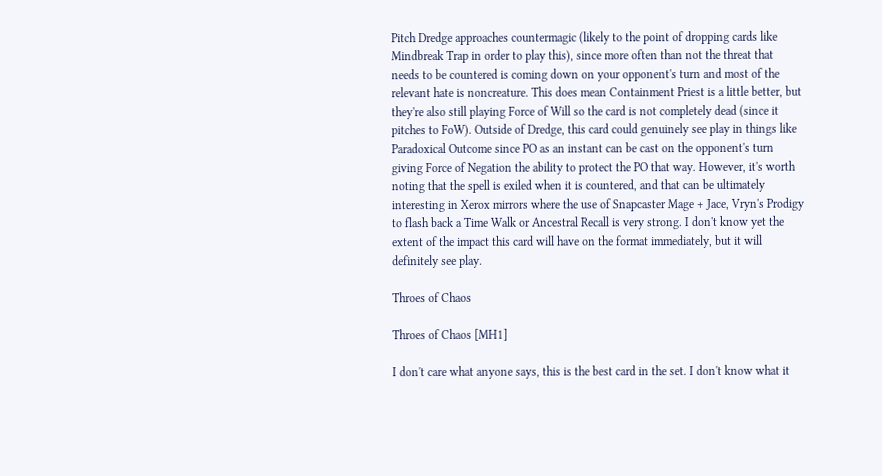Pitch Dredge approaches countermagic (likely to the point of dropping cards like Mindbreak Trap in order to play this), since more often than not the threat that needs to be countered is coming down on your opponent's turn and most of the relevant hate is noncreature. This does mean Containment Priest is a little better, but they're also still playing Force of Will so the card is not completely dead (since it pitches to FoW). Outside of Dredge, this card could genuinely see play in things like Paradoxical Outcome since PO as an instant can be cast on the opponent's turn giving Force of Negation the ability to protect the PO that way. However, it's worth noting that the spell is exiled when it is countered, and that can be ultimately interesting in Xerox mirrors where the use of Snapcaster Mage + Jace, Vryn's Prodigy to flash back a Time Walk or Ancestral Recall is very strong. I don't know yet the extent of the impact this card will have on the format immediately, but it will definitely see play.

Throes of Chaos

Throes of Chaos [MH1]

I don't care what anyone says, this is the best card in the set. I don't know what it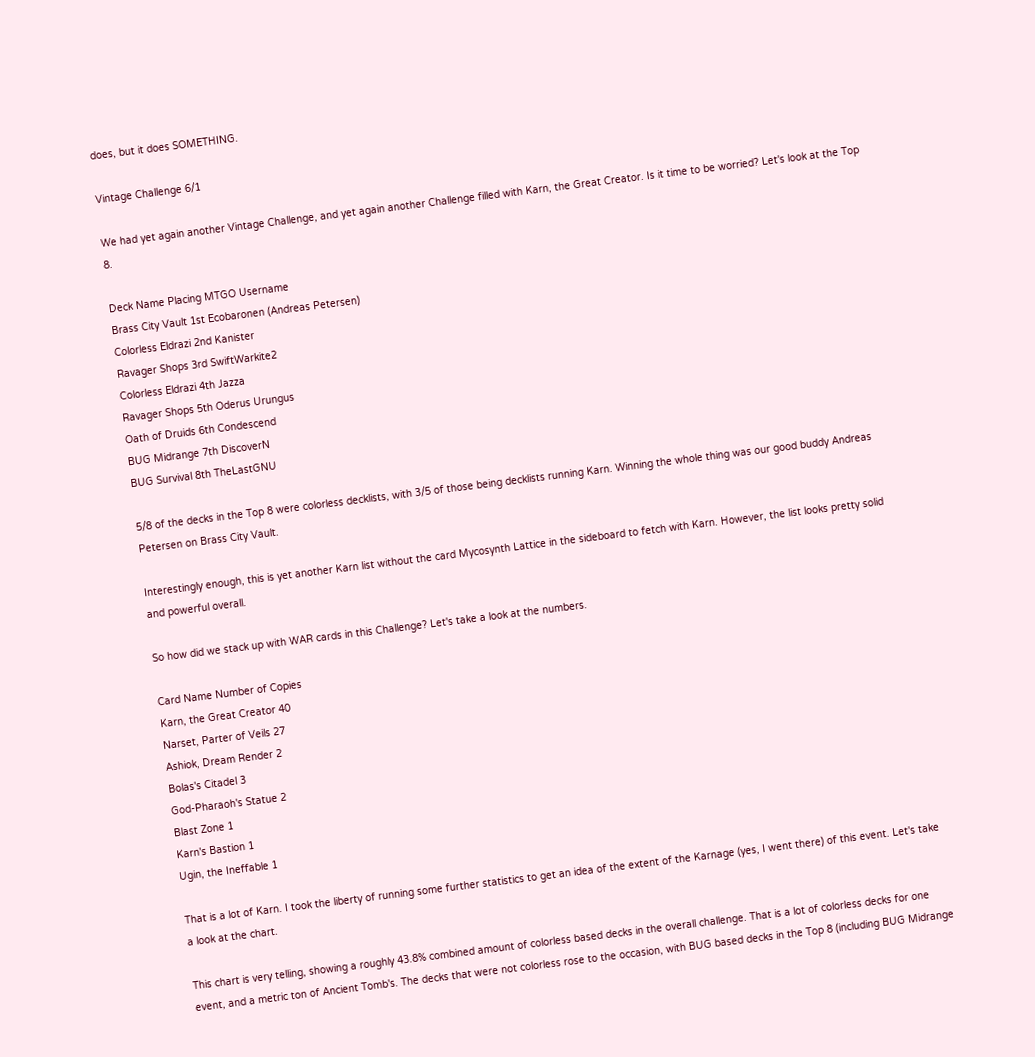does, but it does SOMETHING.

Vintage Challenge 6/1

We had yet again another Vintage Challenge, and yet again another Challenge filled with Karn, the Great Creator. Is it time to be worried? Let's look at the Top 8.

Deck Name Placing MTGO Username
Brass City Vault 1st Ecobaronen (Andreas Petersen)
Colorless Eldrazi 2nd Kanister
Ravager Shops 3rd SwiftWarkite2
Colorless Eldrazi 4th Jazza
Ravager Shops 5th Oderus Urungus
Oath of Druids 6th Condescend
BUG Midrange 7th DiscoverN
BUG Survival 8th TheLastGNU

5/8 of the decks in the Top 8 were colorless decklists, with 3/5 of those being decklists running Karn. Winning the whole thing was our good buddy Andreas Petersen on Brass City Vault.

Interestingly enough, this is yet another Karn list without the card Mycosynth Lattice in the sideboard to fetch with Karn. However, the list looks pretty solid and powerful overall.

So how did we stack up with WAR cards in this Challenge? Let's take a look at the numbers.

Card Name Number of Copies
Karn, the Great Creator 40
Narset, Parter of Veils 27
Ashiok, Dream Render 2
Bolas's Citadel 3
God-Pharaoh's Statue 2
Blast Zone 1
Karn's Bastion 1
Ugin, the Ineffable 1

That is a lot of Karn. I took the liberty of running some further statistics to get an idea of the extent of the Karnage (yes, I went there) of this event. Let's take a look at the chart.

This chart is very telling, showing a roughly 43.8% combined amount of colorless based decks in the overall challenge. That is a lot of colorless decks for one event, and a metric ton of Ancient Tomb's. The decks that were not colorless rose to the occasion, with BUG based decks in the Top 8 (including BUG Midrange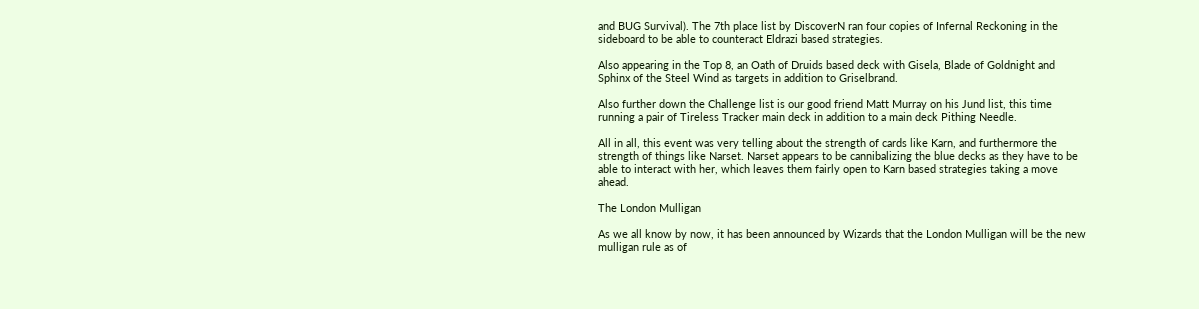and BUG Survival). The 7th place list by DiscoverN ran four copies of Infernal Reckoning in the sideboard to be able to counteract Eldrazi based strategies.

Also appearing in the Top 8, an Oath of Druids based deck with Gisela, Blade of Goldnight and Sphinx of the Steel Wind as targets in addition to Griselbrand.

Also further down the Challenge list is our good friend Matt Murray on his Jund list, this time running a pair of Tireless Tracker main deck in addition to a main deck Pithing Needle.

All in all, this event was very telling about the strength of cards like Karn, and furthermore the strength of things like Narset. Narset appears to be cannibalizing the blue decks as they have to be able to interact with her, which leaves them fairly open to Karn based strategies taking a move ahead.

The London Mulligan

As we all know by now, it has been announced by Wizards that the London Mulligan will be the new mulligan rule as of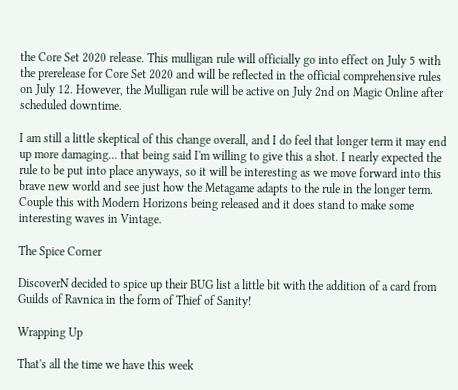the Core Set 2020 release. This mulligan rule will officially go into effect on July 5 with the prerelease for Core Set 2020 and will be reflected in the official comprehensive rules on July 12. However, the Mulligan rule will be active on July 2nd on Magic Online after scheduled downtime.

I am still a little skeptical of this change overall, and I do feel that longer term it may end up more damaging... that being said I'm willing to give this a shot. I nearly expected the rule to be put into place anyways, so it will be interesting as we move forward into this brave new world and see just how the Metagame adapts to the rule in the longer term. Couple this with Modern Horizons being released and it does stand to make some interesting waves in Vintage.

The Spice Corner

DiscoverN decided to spice up their BUG list a little bit with the addition of a card from Guilds of Ravnica in the form of Thief of Sanity!

Wrapping Up

That's all the time we have this week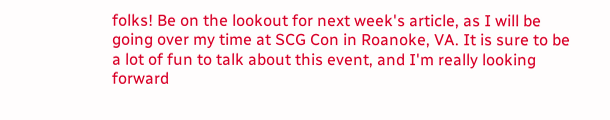folks! Be on the lookout for next week's article, as I will be going over my time at SCG Con in Roanoke, VA. It is sure to be a lot of fun to talk about this event, and I'm really looking forward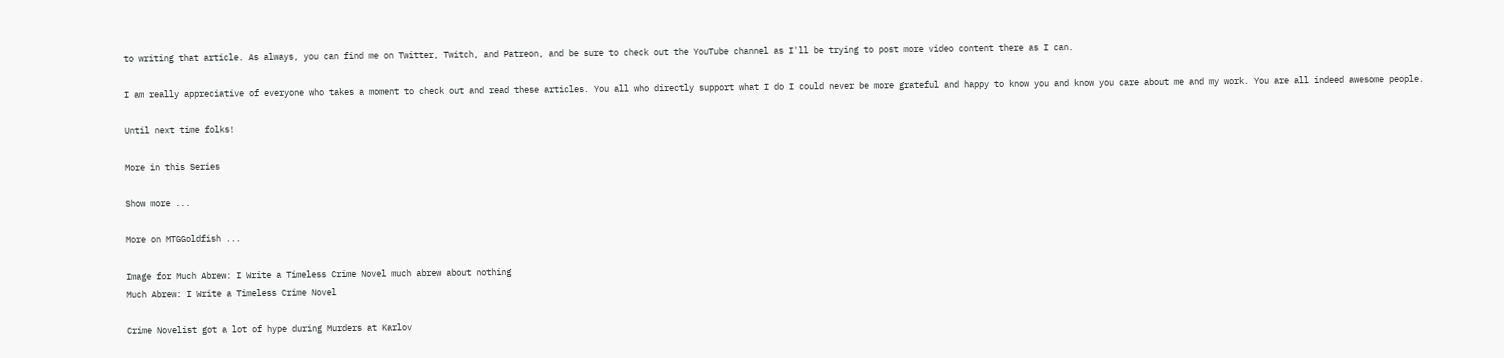to writing that article. As always, you can find me on Twitter, Twitch, and Patreon, and be sure to check out the YouTube channel as I'll be trying to post more video content there as I can.

I am really appreciative of everyone who takes a moment to check out and read these articles. You all who directly support what I do I could never be more grateful and happy to know you and know you care about me and my work. You are all indeed awesome people.

Until next time folks!

More in this Series

Show more ...

More on MTGGoldfish ...

Image for Much Abrew: I Write a Timeless Crime Novel much abrew about nothing
Much Abrew: I Write a Timeless Crime Novel

Crime Novelist got a lot of hype during Murders at Karlov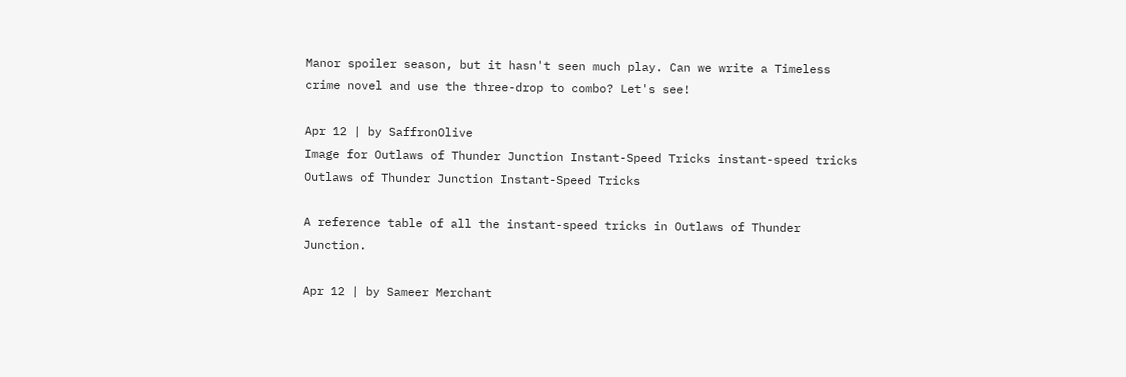Manor spoiler season, but it hasn't seen much play. Can we write a Timeless crime novel and use the three-drop to combo? Let's see!

Apr 12 | by SaffronOlive
Image for Outlaws of Thunder Junction Instant-Speed Tricks instant-speed tricks
Outlaws of Thunder Junction Instant-Speed Tricks

A reference table of all the instant-speed tricks in Outlaws of Thunder Junction.

Apr 12 | by Sameer Merchant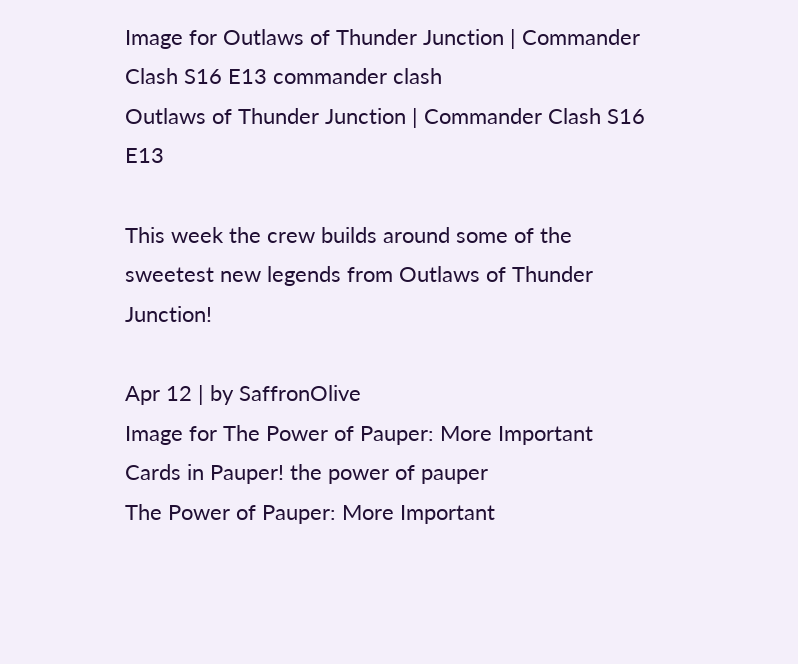Image for Outlaws of Thunder Junction | Commander Clash S16 E13 commander clash
Outlaws of Thunder Junction | Commander Clash S16 E13

This week the crew builds around some of the sweetest new legends from Outlaws of Thunder Junction!

Apr 12 | by SaffronOlive
Image for The Power of Pauper: More Important Cards in Pauper! the power of pauper
The Power of Pauper: More Important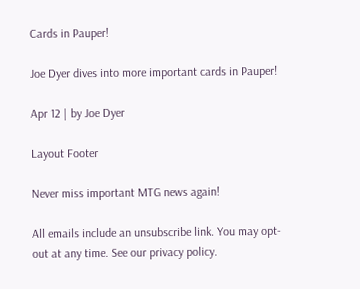Cards in Pauper!

Joe Dyer dives into more important cards in Pauper!

Apr 12 | by Joe Dyer

Layout Footer

Never miss important MTG news again!

All emails include an unsubscribe link. You may opt-out at any time. See our privacy policy.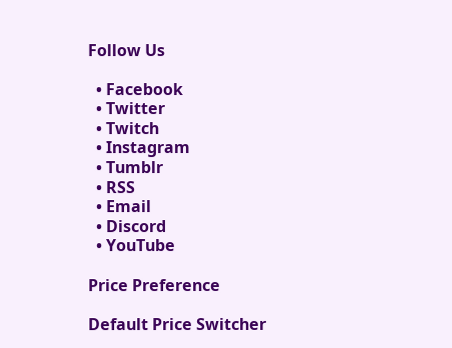Follow Us

  • Facebook
  • Twitter
  • Twitch
  • Instagram
  • Tumblr
  • RSS
  • Email
  • Discord
  • YouTube

Price Preference

Default Price Switcher